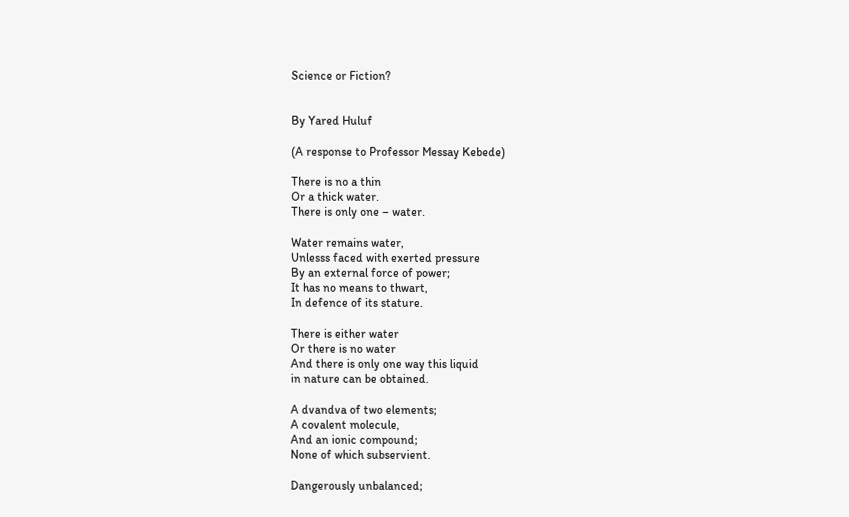Science or Fiction?


By Yared Huluf

(A response to Professor Messay Kebede)

There is no a thin
Or a thick water.
There is only one – water.

Water remains water,
Unlesss faced with exerted pressure
By an external force of power;
It has no means to thwart,
In defence of its stature.

There is either water
Or there is no water
And there is only one way this liquid
in nature can be obtained.

A dvandva of two elements;
A covalent molecule,
And an ionic compound;
None of which subservient.

Dangerously unbalanced;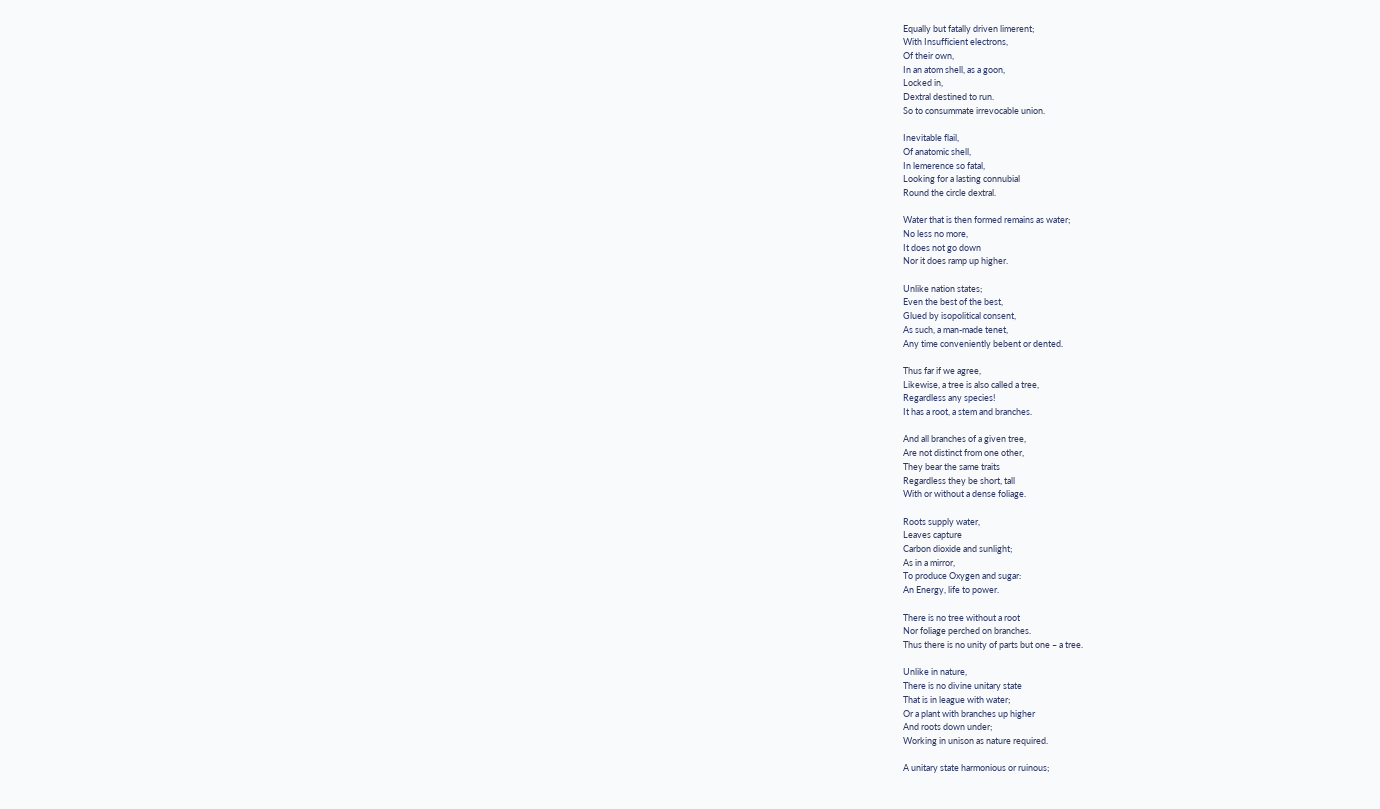Equally but fatally driven limerent;
With Insufficient electrons,
Of their own,
In an atom shell, as a goon,
Locked in,
Dextral destined to run.
So to consummate irrevocable union.

Inevitable flail,
Of anatomic shell,
In lemerence so fatal,
Looking for a lasting connubial
Round the circle dextral.

Water that is then formed remains as water;
No less no more,
It does not go down
Nor it does ramp up higher.

Unlike nation states;
Even the best of the best,
Glued by isopolitical consent,
As such, a man-made tenet,
Any time conveniently bebent or dented.

Thus far if we agree,
Likewise, a tree is also called a tree,
Regardless any species!
It has a root, a stem and branches.

And all branches of a given tree,
Are not distinct from one other,
They bear the same traits
Regardless they be short, tall
With or without a dense foliage.

Roots supply water,
Leaves capture
Carbon dioxide and sunlight;
As in a mirror,
To produce Oxygen and sugar:
An Energy, life to power.

There is no tree without a root
Nor foliage perched on branches.
Thus there is no unity of parts but one – a tree.

Unlike in nature,
There is no divine unitary state
That is in league with water;
Or a plant with branches up higher
And roots down under;
Working in unison as nature required.

A unitary state harmonious or ruinous;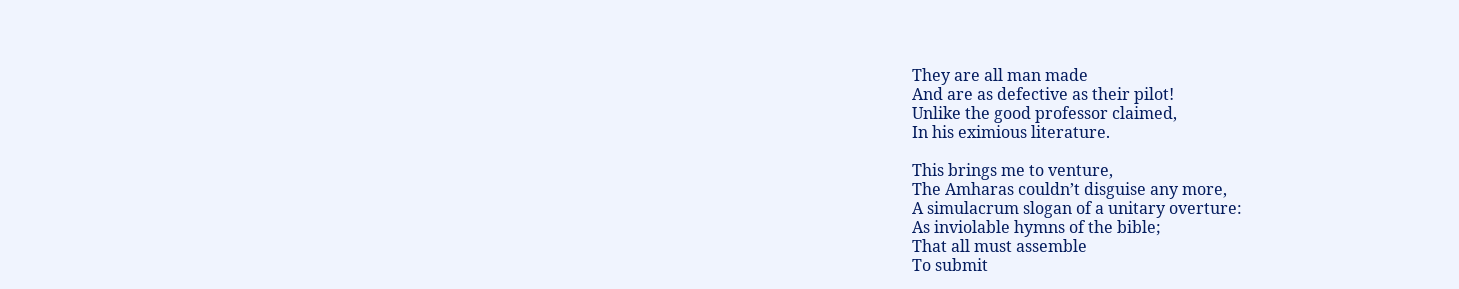They are all man made
And are as defective as their pilot!
Unlike the good professor claimed,
In his eximious literature.

This brings me to venture,
The Amharas couldn’t disguise any more,
A simulacrum slogan of a unitary overture:
As inviolable hymns of the bible;
That all must assemble
To submit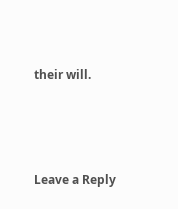their will.




Leave a Reply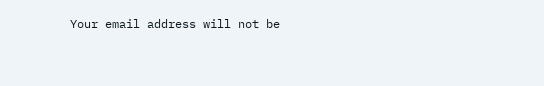Your email address will not be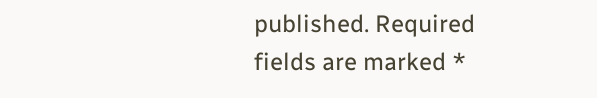published. Required fields are marked *